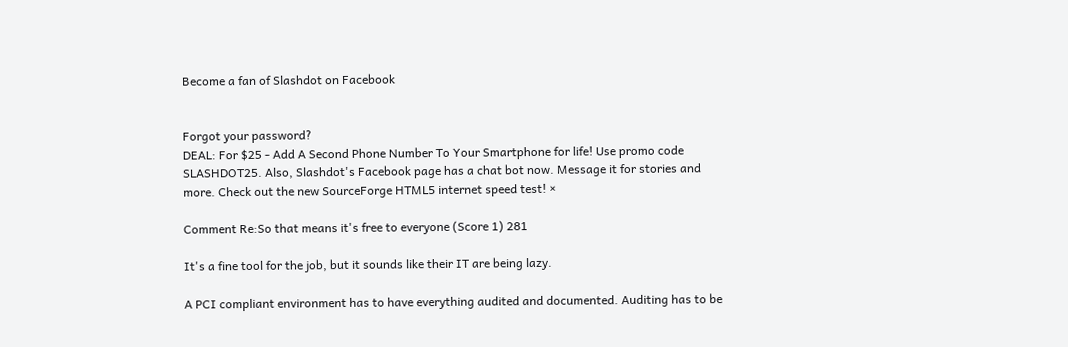Become a fan of Slashdot on Facebook


Forgot your password?
DEAL: For $25 - Add A Second Phone Number To Your Smartphone for life! Use promo code SLASHDOT25. Also, Slashdot's Facebook page has a chat bot now. Message it for stories and more. Check out the new SourceForge HTML5 internet speed test! ×

Comment Re:So that means it's free to everyone (Score 1) 281

It's a fine tool for the job, but it sounds like their IT are being lazy.

A PCI compliant environment has to have everything audited and documented. Auditing has to be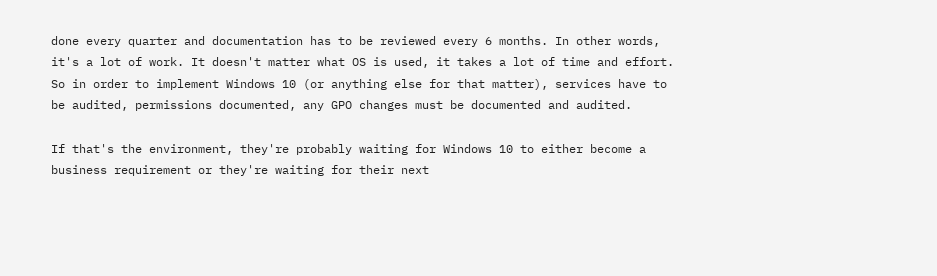done every quarter and documentation has to be reviewed every 6 months. In other words, it's a lot of work. It doesn't matter what OS is used, it takes a lot of time and effort. So in order to implement Windows 10 (or anything else for that matter), services have to be audited, permissions documented, any GPO changes must be documented and audited.

If that's the environment, they're probably waiting for Windows 10 to either become a business requirement or they're waiting for their next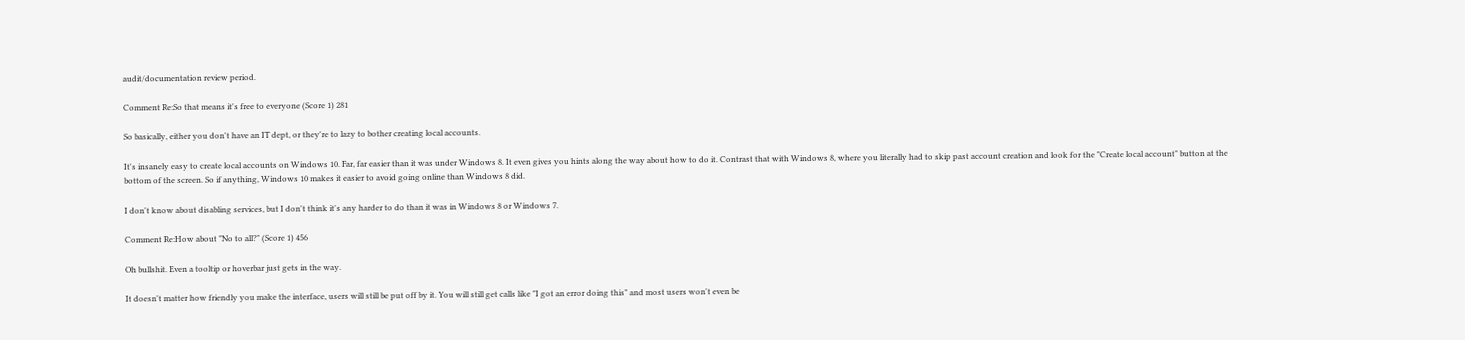audit/documentation review period.

Comment Re:So that means it's free to everyone (Score 1) 281

So basically, either you don't have an IT dept, or they're to lazy to bother creating local accounts.

It's insanely easy to create local accounts on Windows 10. Far, far easier than it was under Windows 8. It even gives you hints along the way about how to do it. Contrast that with Windows 8, where you literally had to skip past account creation and look for the "Create local account" button at the bottom of the screen. So if anything, Windows 10 makes it easier to avoid going online than Windows 8 did.

I don't know about disabling services, but I don't think it's any harder to do than it was in Windows 8 or Windows 7.

Comment Re:How about "No to all?" (Score 1) 456

Oh bullshit. Even a tooltip or hoverbar just gets in the way.

It doesn't matter how friendly you make the interface, users will still be put off by it. You will still get calls like "I got an error doing this" and most users won't even be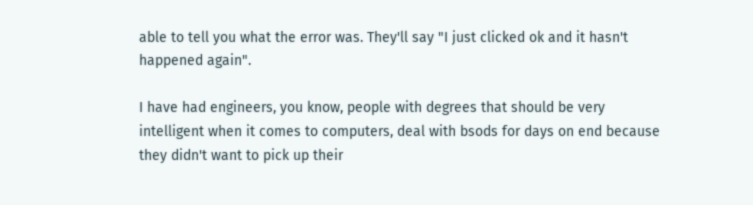able to tell you what the error was. They'll say "I just clicked ok and it hasn't happened again".

I have had engineers, you know, people with degrees that should be very intelligent when it comes to computers, deal with bsods for days on end because they didn't want to pick up their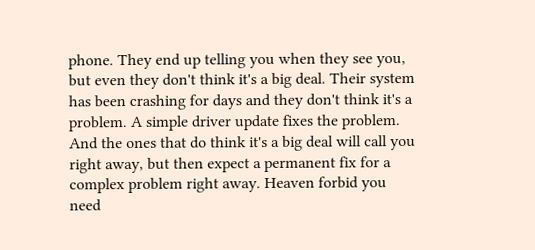phone. They end up telling you when they see you, but even they don't think it's a big deal. Their system has been crashing for days and they don't think it's a problem. A simple driver update fixes the problem. And the ones that do think it's a big deal will call you right away, but then expect a permanent fix for a complex problem right away. Heaven forbid you need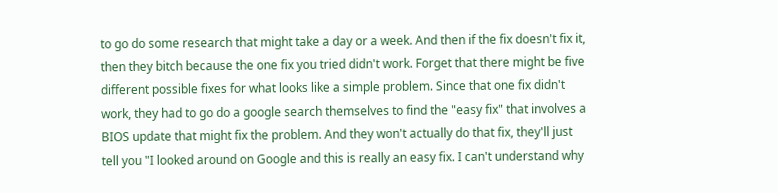to go do some research that might take a day or a week. And then if the fix doesn't fix it, then they bitch because the one fix you tried didn't work. Forget that there might be five different possible fixes for what looks like a simple problem. Since that one fix didn't work, they had to go do a google search themselves to find the "easy fix" that involves a BIOS update that might fix the problem. And they won't actually do that fix, they'll just tell you "I looked around on Google and this is really an easy fix. I can't understand why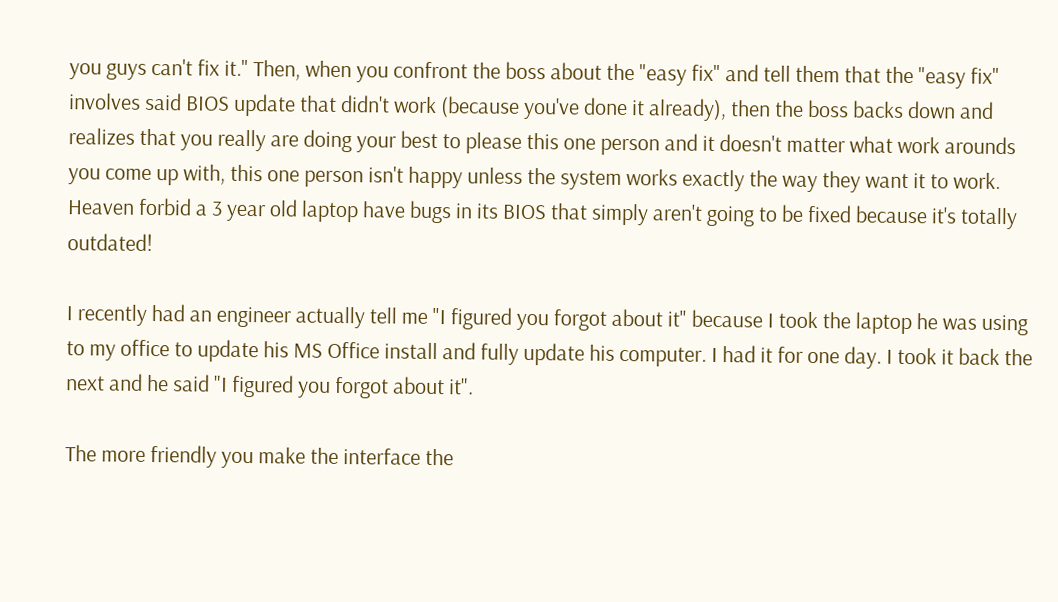you guys can't fix it." Then, when you confront the boss about the "easy fix" and tell them that the "easy fix" involves said BIOS update that didn't work (because you've done it already), then the boss backs down and realizes that you really are doing your best to please this one person and it doesn't matter what work arounds you come up with, this one person isn't happy unless the system works exactly the way they want it to work. Heaven forbid a 3 year old laptop have bugs in its BIOS that simply aren't going to be fixed because it's totally outdated!

I recently had an engineer actually tell me "I figured you forgot about it" because I took the laptop he was using to my office to update his MS Office install and fully update his computer. I had it for one day. I took it back the next and he said "I figured you forgot about it".

The more friendly you make the interface the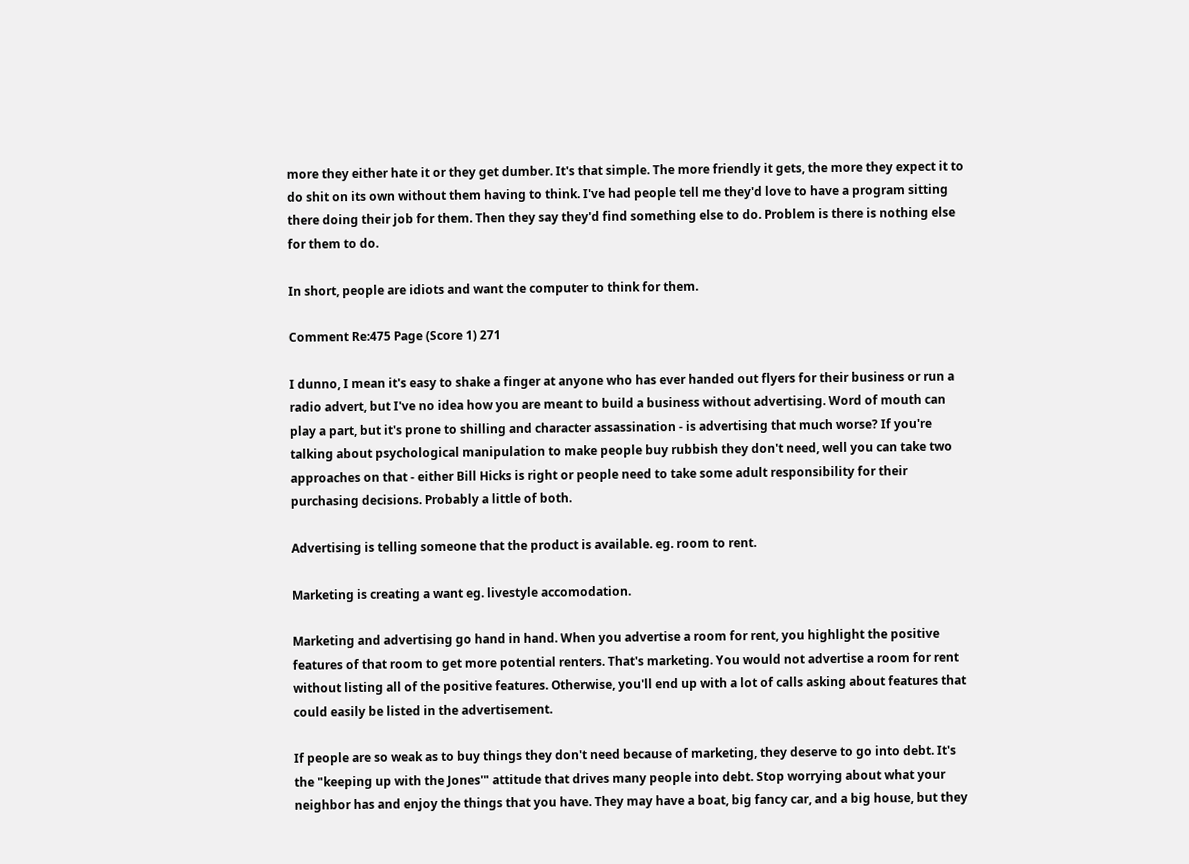more they either hate it or they get dumber. It's that simple. The more friendly it gets, the more they expect it to do shit on its own without them having to think. I've had people tell me they'd love to have a program sitting there doing their job for them. Then they say they'd find something else to do. Problem is there is nothing else for them to do.

In short, people are idiots and want the computer to think for them.

Comment Re:475 Page (Score 1) 271

I dunno, I mean it's easy to shake a finger at anyone who has ever handed out flyers for their business or run a radio advert, but I've no idea how you are meant to build a business without advertising. Word of mouth can play a part, but it's prone to shilling and character assassination - is advertising that much worse? If you're talking about psychological manipulation to make people buy rubbish they don't need, well you can take two approaches on that - either Bill Hicks is right or people need to take some adult responsibility for their purchasing decisions. Probably a little of both.

Advertising is telling someone that the product is available. eg. room to rent.

Marketing is creating a want eg. livestyle accomodation.

Marketing and advertising go hand in hand. When you advertise a room for rent, you highlight the positive features of that room to get more potential renters. That's marketing. You would not advertise a room for rent without listing all of the positive features. Otherwise, you'll end up with a lot of calls asking about features that could easily be listed in the advertisement.

If people are so weak as to buy things they don't need because of marketing, they deserve to go into debt. It's the "keeping up with the Jones'" attitude that drives many people into debt. Stop worrying about what your neighbor has and enjoy the things that you have. They may have a boat, big fancy car, and a big house, but they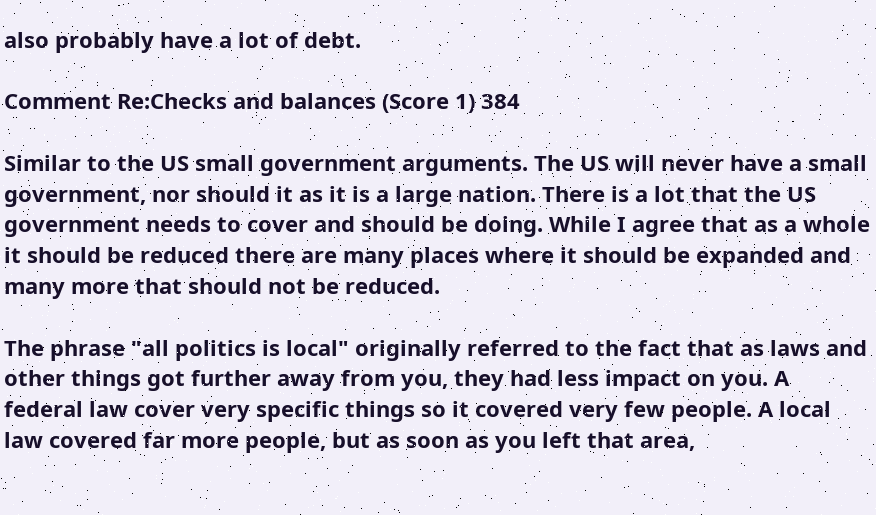also probably have a lot of debt.

Comment Re:Checks and balances (Score 1) 384

Similar to the US small government arguments. The US will never have a small government, nor should it as it is a large nation. There is a lot that the US government needs to cover and should be doing. While I agree that as a whole it should be reduced there are many places where it should be expanded and many more that should not be reduced.

The phrase "all politics is local" originally referred to the fact that as laws and other things got further away from you, they had less impact on you. A federal law cover very specific things so it covered very few people. A local law covered far more people, but as soon as you left that area,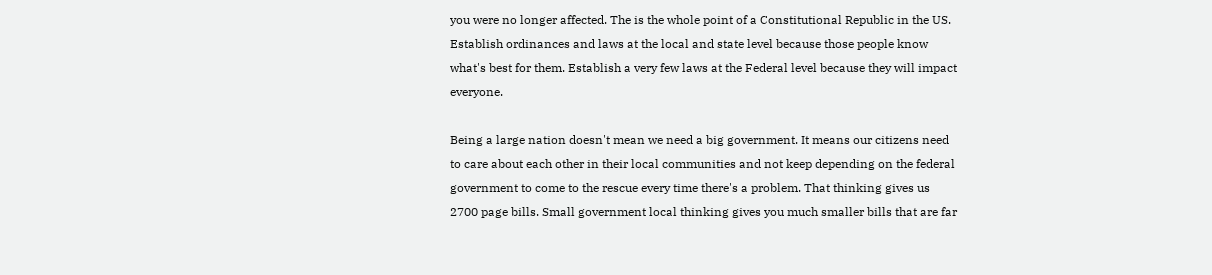you were no longer affected. The is the whole point of a Constitutional Republic in the US. Establish ordinances and laws at the local and state level because those people know what's best for them. Establish a very few laws at the Federal level because they will impact everyone.

Being a large nation doesn't mean we need a big government. It means our citizens need to care about each other in their local communities and not keep depending on the federal government to come to the rescue every time there's a problem. That thinking gives us 2700 page bills. Small government local thinking gives you much smaller bills that are far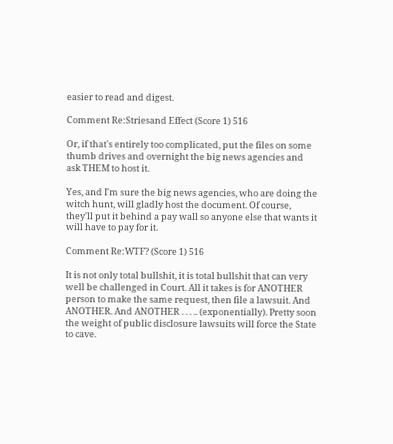easier to read and digest.

Comment Re:Striesand Effect (Score 1) 516

Or, if that's entirely too complicated, put the files on some thumb drives and overnight the big news agencies and ask THEM to host it.

Yes, and I'm sure the big news agencies, who are doing the witch hunt, will gladly host the document. Of course, they'll put it behind a pay wall so anyone else that wants it will have to pay for it.

Comment Re:WTF? (Score 1) 516

It is not only total bullshit, it is total bullshit that can very well be challenged in Court. All it takes is for ANOTHER person to make the same request, then file a lawsuit. And ANOTHER. And ANOTHER . . . .. (exponentially). Pretty soon the weight of public disclosure lawsuits will force the State to cave.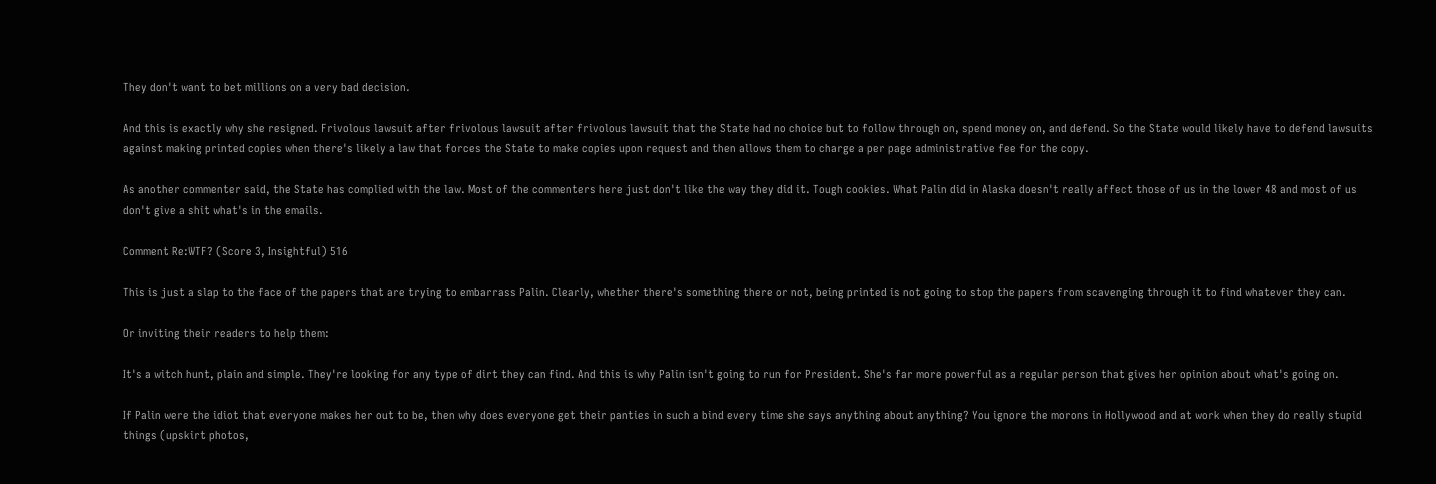They don't want to bet millions on a very bad decision.

And this is exactly why she resigned. Frivolous lawsuit after frivolous lawsuit after frivolous lawsuit that the State had no choice but to follow through on, spend money on, and defend. So the State would likely have to defend lawsuits against making printed copies when there's likely a law that forces the State to make copies upon request and then allows them to charge a per page administrative fee for the copy.

As another commenter said, the State has complied with the law. Most of the commenters here just don't like the way they did it. Tough cookies. What Palin did in Alaska doesn't really affect those of us in the lower 48 and most of us don't give a shit what's in the emails.

Comment Re:WTF? (Score 3, Insightful) 516

This is just a slap to the face of the papers that are trying to embarrass Palin. Clearly, whether there's something there or not, being printed is not going to stop the papers from scavenging through it to find whatever they can.

Or inviting their readers to help them:

It's a witch hunt, plain and simple. They're looking for any type of dirt they can find. And this is why Palin isn't going to run for President. She's far more powerful as a regular person that gives her opinion about what's going on.

If Palin were the idiot that everyone makes her out to be, then why does everyone get their panties in such a bind every time she says anything about anything? You ignore the morons in Hollywood and at work when they do really stupid things (upskirt photos,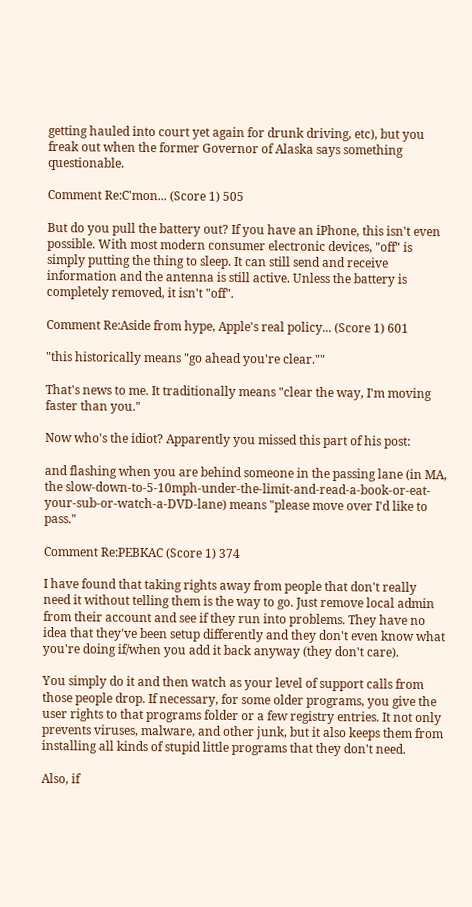getting hauled into court yet again for drunk driving, etc), but you freak out when the former Governor of Alaska says something questionable.

Comment Re:C'mon... (Score 1) 505

But do you pull the battery out? If you have an iPhone, this isn't even possible. With most modern consumer electronic devices, "off" is simply putting the thing to sleep. It can still send and receive information and the antenna is still active. Unless the battery is completely removed, it isn't "off".

Comment Re:Aside from hype, Apple's real policy... (Score 1) 601

"this historically means "go ahead you're clear.""

That's news to me. It traditionally means "clear the way, I'm moving faster than you."

Now who's the idiot? Apparently you missed this part of his post:

and flashing when you are behind someone in the passing lane (in MA, the slow-down-to-5-10mph-under-the-limit-and-read-a-book-or-eat-your-sub-or-watch-a-DVD-lane) means "please move over I'd like to pass."

Comment Re:PEBKAC (Score 1) 374

I have found that taking rights away from people that don't really need it without telling them is the way to go. Just remove local admin from their account and see if they run into problems. They have no idea that they've been setup differently and they don't even know what you're doing if/when you add it back anyway (they don't care).

You simply do it and then watch as your level of support calls from those people drop. If necessary, for some older programs, you give the user rights to that programs folder or a few registry entries. It not only prevents viruses, malware, and other junk, but it also keeps them from installing all kinds of stupid little programs that they don't need.

Also, if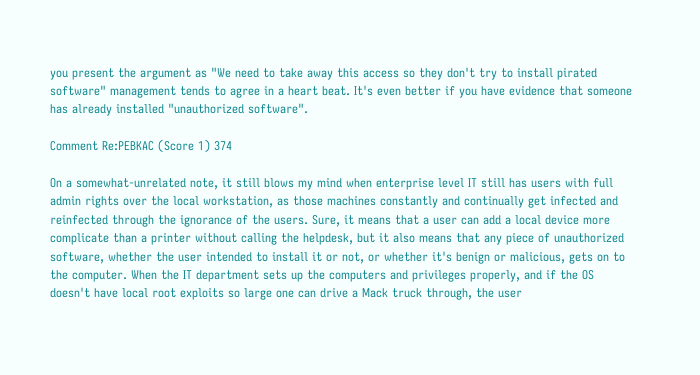you present the argument as "We need to take away this access so they don't try to install pirated software" management tends to agree in a heart beat. It's even better if you have evidence that someone has already installed "unauthorized software".

Comment Re:PEBKAC (Score 1) 374

On a somewhat-unrelated note, it still blows my mind when enterprise level IT still has users with full admin rights over the local workstation, as those machines constantly and continually get infected and reinfected through the ignorance of the users. Sure, it means that a user can add a local device more complicate than a printer without calling the helpdesk, but it also means that any piece of unauthorized software, whether the user intended to install it or not, or whether it's benign or malicious, gets on to the computer. When the IT department sets up the computers and privileges properly, and if the OS doesn't have local root exploits so large one can drive a Mack truck through, the user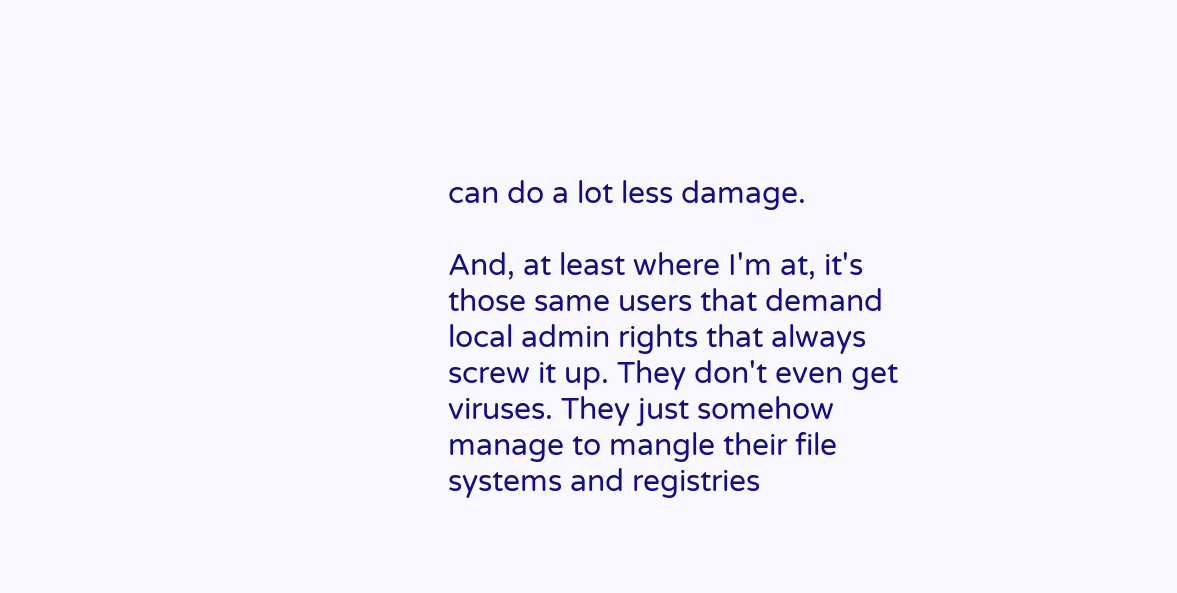can do a lot less damage.

And, at least where I'm at, it's those same users that demand local admin rights that always screw it up. They don't even get viruses. They just somehow manage to mangle their file systems and registries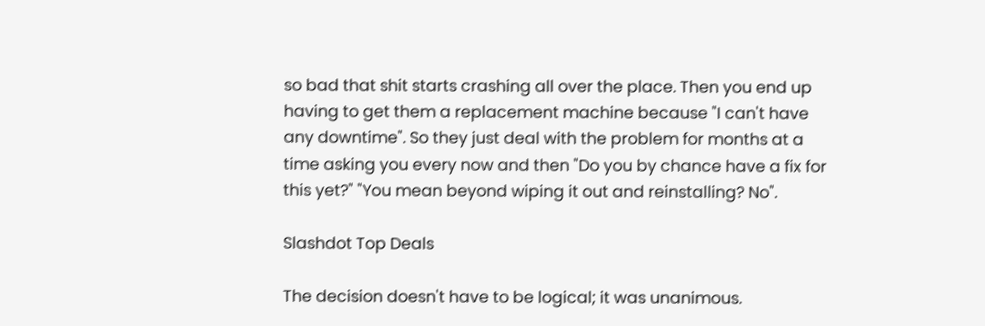so bad that shit starts crashing all over the place. Then you end up having to get them a replacement machine because "I can't have any downtime". So they just deal with the problem for months at a time asking you every now and then "Do you by chance have a fix for this yet?" "You mean beyond wiping it out and reinstalling? No".

Slashdot Top Deals

The decision doesn't have to be logical; it was unanimous.